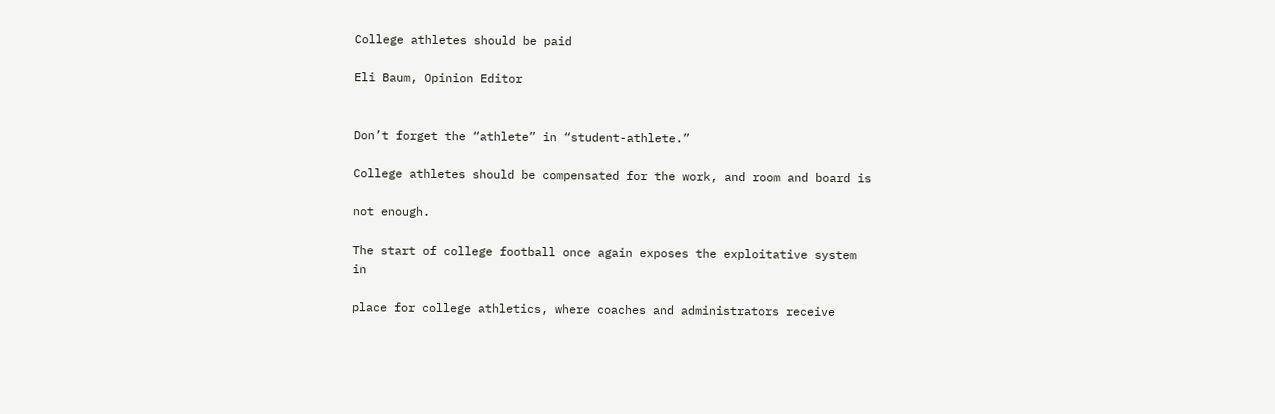College athletes should be paid

Eli Baum, Opinion Editor


Don’t forget the “athlete” in “student-athlete.”

College athletes should be compensated for the work, and room and board is

not enough.

The start of college football once again exposes the exploitative system in

place for college athletics, where coaches and administrators receive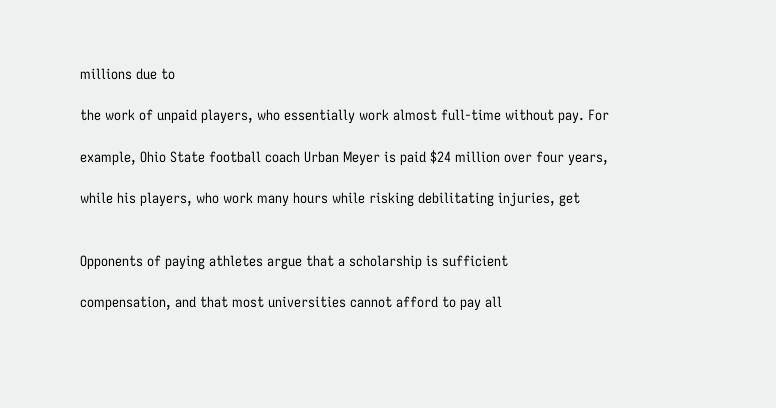millions due to

the work of unpaid players, who essentially work almost full-time without pay. For

example, Ohio State football coach Urban Meyer is paid $24 million over four years,

while his players, who work many hours while risking debilitating injuries, get


Opponents of paying athletes argue that a scholarship is sufficient

compensation, and that most universities cannot afford to pay all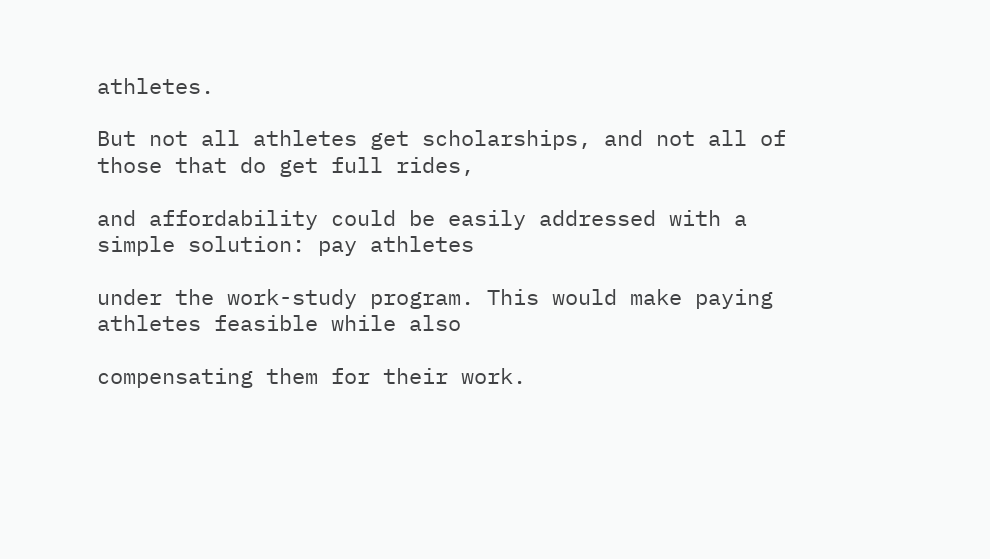athletes.

But not all athletes get scholarships, and not all of those that do get full rides,

and affordability could be easily addressed with a simple solution: pay athletes

under the work-study program. This would make paying athletes feasible while also

compensating them for their work.